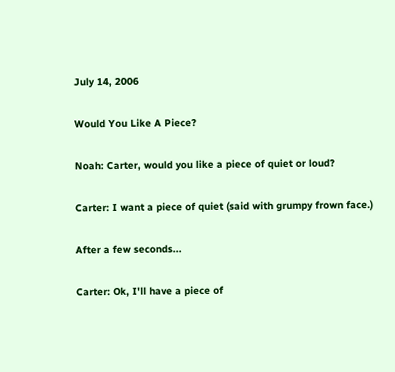July 14, 2006

Would You Like A Piece?

Noah: Carter, would you like a piece of quiet or loud?

Carter: I want a piece of quiet (said with grumpy frown face.)

After a few seconds...

Carter: Ok, I'll have a piece of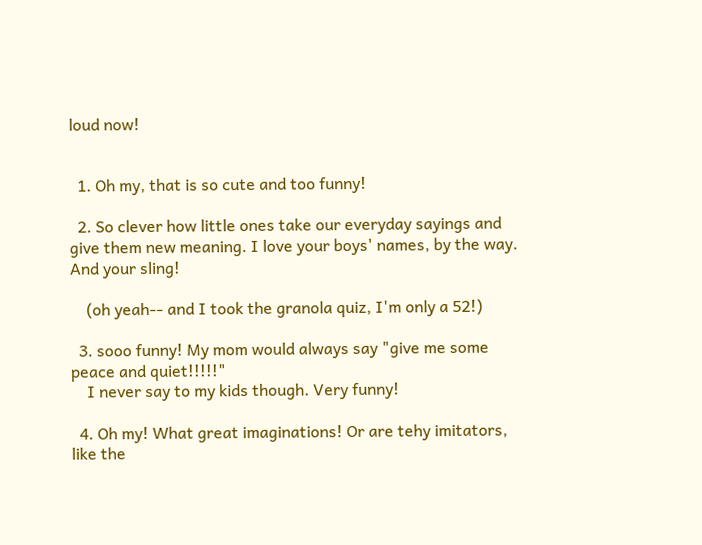loud now!


  1. Oh my, that is so cute and too funny!

  2. So clever how little ones take our everyday sayings and give them new meaning. I love your boys' names, by the way. And your sling!

    (oh yeah-- and I took the granola quiz, I'm only a 52!)

  3. sooo funny! My mom would always say "give me some peace and quiet!!!!!"
    I never say to my kids though. Very funny!

  4. Oh my! What great imaginations! Or are tehy imitators, like the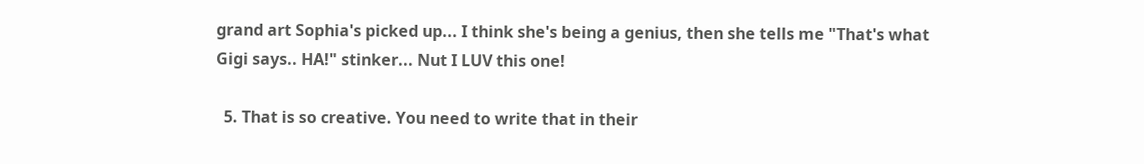grand art Sophia's picked up... I think she's being a genius, then she tells me "That's what Gigi says.. HA!" stinker... Nut I LUV this one!

  5. That is so creative. You need to write that in their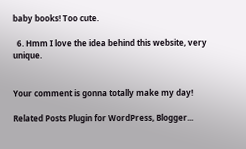baby books! Too cute.

  6. Hmm I love the idea behind this website, very unique.


Your comment is gonna totally make my day!

Related Posts Plugin for WordPress, Blogger...